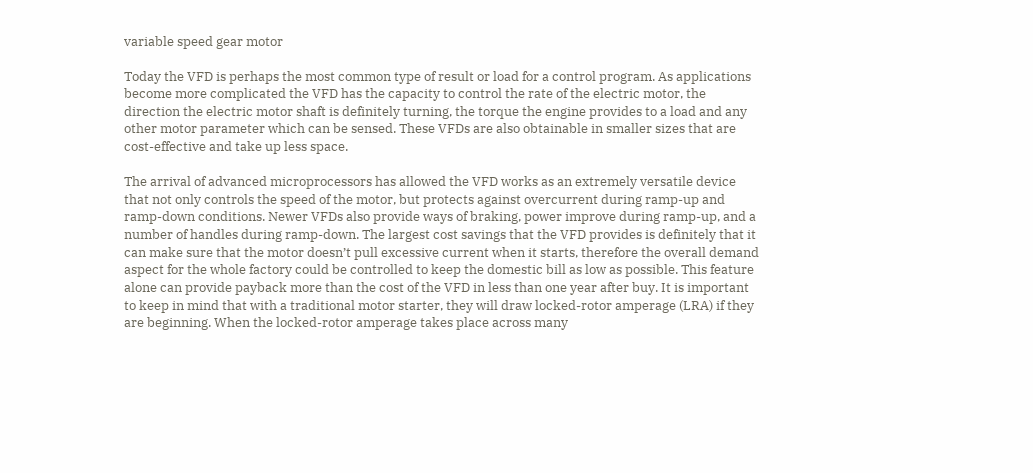variable speed gear motor

Today the VFD is perhaps the most common type of result or load for a control program. As applications become more complicated the VFD has the capacity to control the rate of the electric motor, the direction the electric motor shaft is definitely turning, the torque the engine provides to a load and any other motor parameter which can be sensed. These VFDs are also obtainable in smaller sizes that are cost-effective and take up less space.

The arrival of advanced microprocessors has allowed the VFD works as an extremely versatile device that not only controls the speed of the motor, but protects against overcurrent during ramp-up and ramp-down conditions. Newer VFDs also provide ways of braking, power improve during ramp-up, and a number of handles during ramp-down. The largest cost savings that the VFD provides is definitely that it can make sure that the motor doesn’t pull excessive current when it starts, therefore the overall demand aspect for the whole factory could be controlled to keep the domestic bill as low as possible. This feature alone can provide payback more than the cost of the VFD in less than one year after buy. It is important to keep in mind that with a traditional motor starter, they will draw locked-rotor amperage (LRA) if they are beginning. When the locked-rotor amperage takes place across many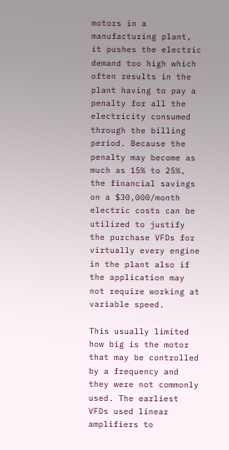motors in a manufacturing plant, it pushes the electric demand too high which often results in the plant having to pay a penalty for all the electricity consumed through the billing period. Because the penalty may become as much as 15% to 25%, the financial savings on a $30,000/month electric costs can be utilized to justify the purchase VFDs for virtually every engine in the plant also if the application may not require working at variable speed.

This usually limited how big is the motor that may be controlled by a frequency and they were not commonly used. The earliest VFDs used linear amplifiers to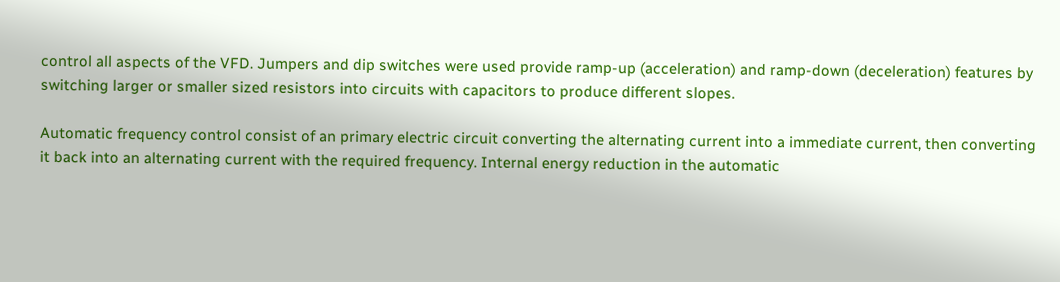control all aspects of the VFD. Jumpers and dip switches were used provide ramp-up (acceleration) and ramp-down (deceleration) features by switching larger or smaller sized resistors into circuits with capacitors to produce different slopes.

Automatic frequency control consist of an primary electric circuit converting the alternating current into a immediate current, then converting it back into an alternating current with the required frequency. Internal energy reduction in the automatic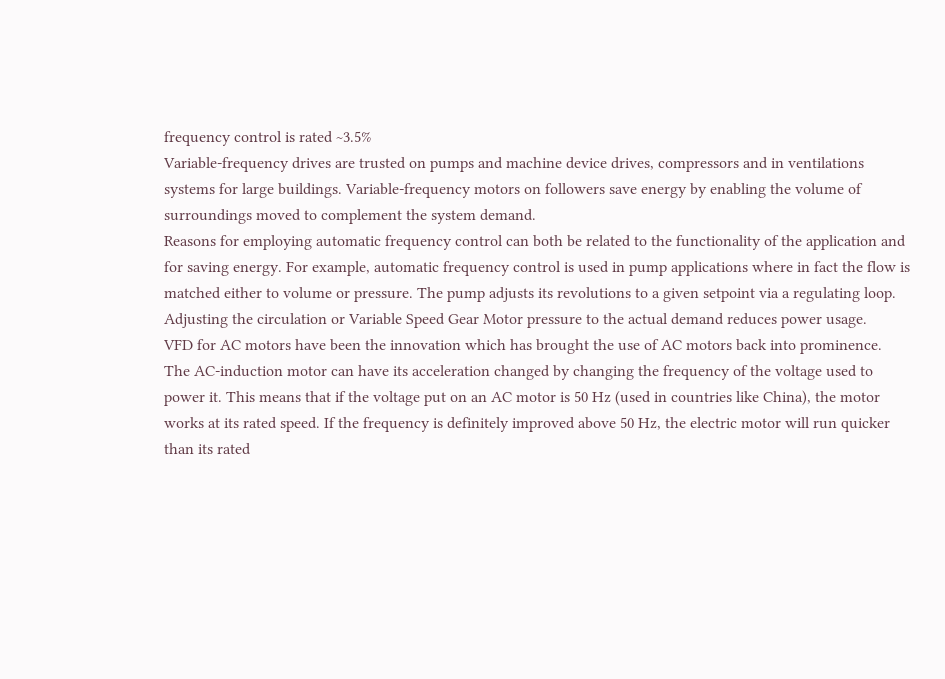frequency control is rated ~3.5%
Variable-frequency drives are trusted on pumps and machine device drives, compressors and in ventilations systems for large buildings. Variable-frequency motors on followers save energy by enabling the volume of surroundings moved to complement the system demand.
Reasons for employing automatic frequency control can both be related to the functionality of the application and for saving energy. For example, automatic frequency control is used in pump applications where in fact the flow is matched either to volume or pressure. The pump adjusts its revolutions to a given setpoint via a regulating loop. Adjusting the circulation or Variable Speed Gear Motor pressure to the actual demand reduces power usage.
VFD for AC motors have been the innovation which has brought the use of AC motors back into prominence. The AC-induction motor can have its acceleration changed by changing the frequency of the voltage used to power it. This means that if the voltage put on an AC motor is 50 Hz (used in countries like China), the motor works at its rated speed. If the frequency is definitely improved above 50 Hz, the electric motor will run quicker than its rated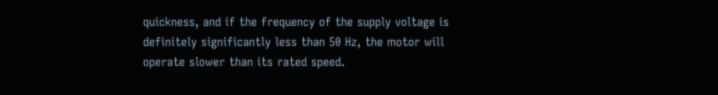quickness, and if the frequency of the supply voltage is definitely significantly less than 50 Hz, the motor will operate slower than its rated speed.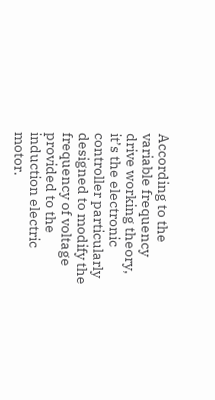According to the variable frequency drive working theory, it’s the electronic controller particularly designed to modify the frequency of voltage provided to the induction electric motor.